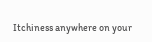Itchiness anywhere on your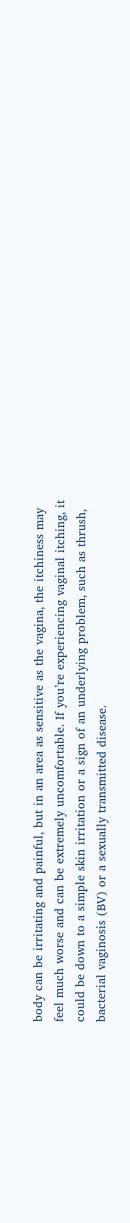body can be irritating and painful, but in an area as sensitive as the vagina, the itchiness may feel much worse and can be extremely uncomfortable. If you’re experiencing vaginal itching, it could be down to a simple skin irritation or a sign of an underlying problem, such as thrush, bacterial vaginosis (BV) or a sexually transmitted disease.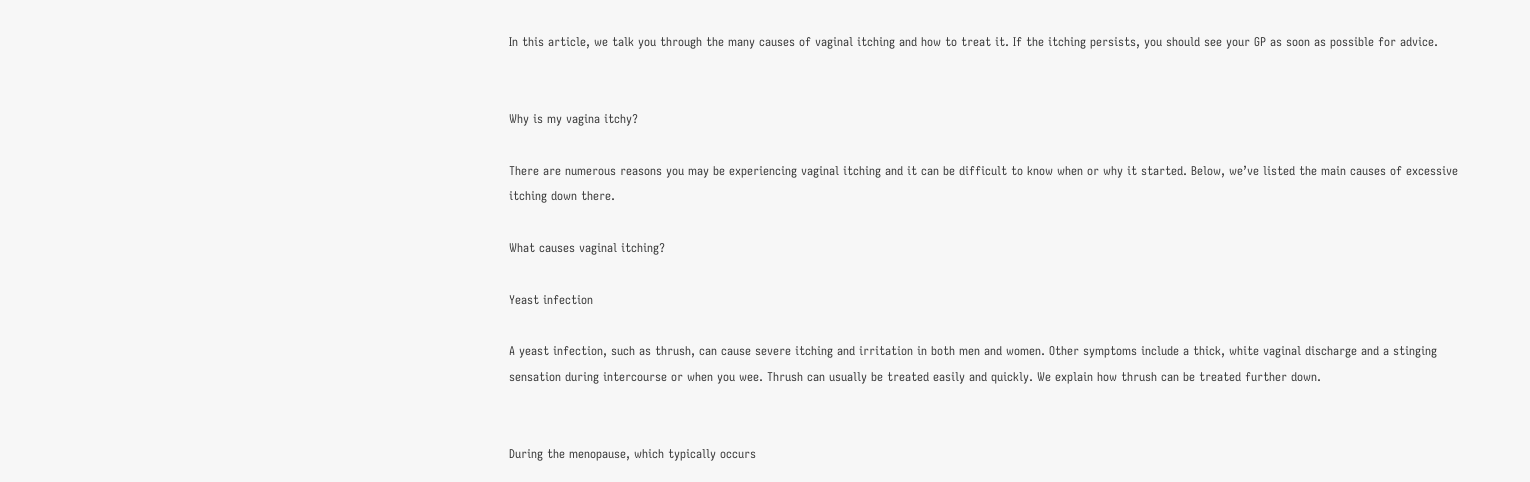In this article, we talk you through the many causes of vaginal itching and how to treat it. If the itching persists, you should see your GP as soon as possible for advice.


Why is my vagina itchy?

There are numerous reasons you may be experiencing vaginal itching and it can be difficult to know when or why it started. Below, we’ve listed the main causes of excessive itching down there.

What causes vaginal itching?

Yeast infection

A yeast infection, such as thrush, can cause severe itching and irritation in both men and women. Other symptoms include a thick, white vaginal discharge and a stinging sensation during intercourse or when you wee. Thrush can usually be treated easily and quickly. We explain how thrush can be treated further down.


During the menopause, which typically occurs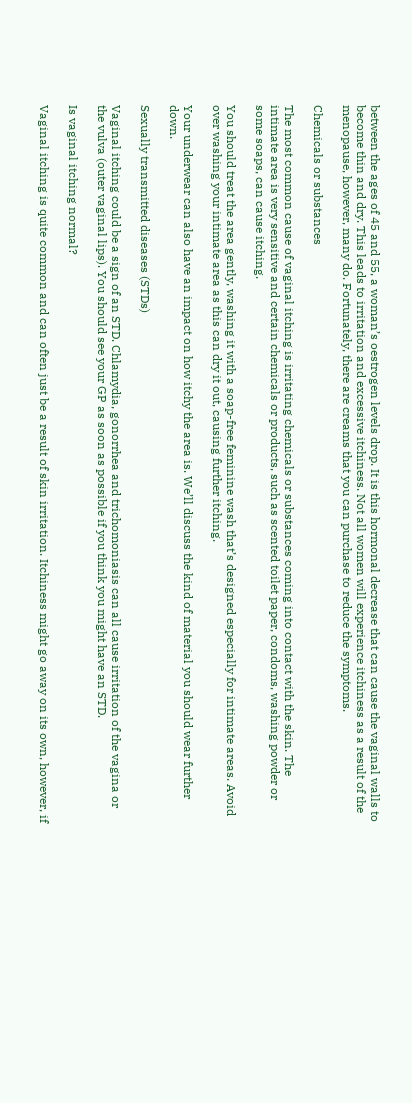between the ages of 45 and 55, a woman’s oestrogen levels drop. It is this hormonal decrease that can cause the vaginal walls to become thin and dry. This leads to irritation and excessive itchiness. Not all women will experience itchiness as a result of the menopause, however, many do. Fortunately, there are creams that you can purchase to reduce the symptoms.

Chemicals or substances

The most common cause of vaginal itching is irritating chemicals or substances coming into contact with the skin. The intimate area is very sensitive and certain chemicals or products, such as scented toilet paper, condoms, washing powder or some soaps, can cause itching.

You should treat the area gently, washing it with a soap-free feminine wash that’s designed especially for intimate areas. Avoid over washing your intimate area as this can dry it out, causing further itching.

Your underwear can also have an impact on how itchy the area is. We’ll discuss the kind of material you should wear further down.

Sexually transmitted diseases (STDs)

Vaginal itching could be a sign of an STD. Chlamydia, gonorrhea and trichomoniasis can all cause irritation of the vagina or the vulva (outer vaginal lips). You should see your GP as soon as possible if you think you might have an STD.

Is vaginal itching normal?

Vaginal itching is quite common and can often just be a result of skin irritation. Itchiness might go away on its own, however, if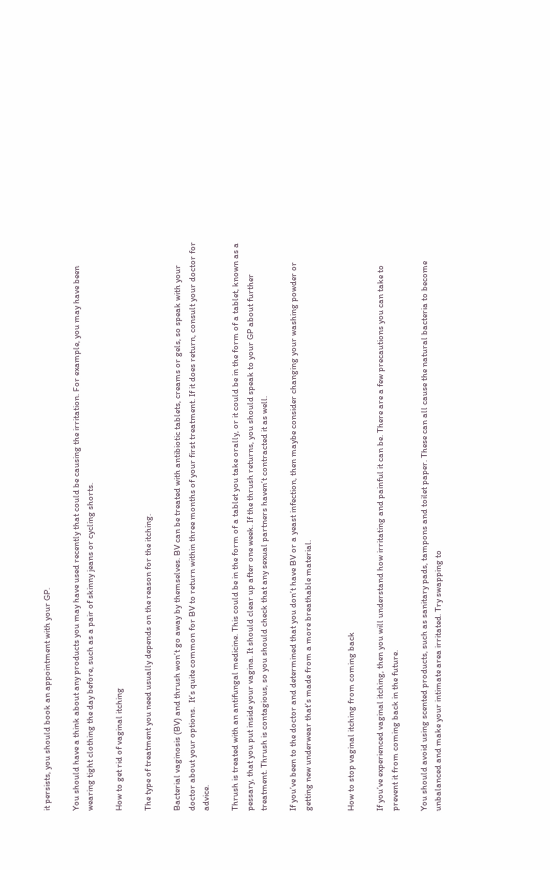it persists, you should book an appointment with your GP.

You should have a think about any products you may have used recently that could be causing the irritation. For example, you may have been wearing tight clothing the day before, such as a pair of skinny jeans or cycling shorts.

How to get rid of vaginal itching

The type of treatment you need usually depends on the reason for the itching.

Bacterial vaginosis (BV) and thrush won’t go away by themselves. BV can be treated with antibiotic tablets, creams or gels, so speak with your doctor about your options.  It’s quite common for BV to return within three months of your first treatment. If it does return, consult your doctor for advice.

Thrush is treated with an antifungal medicine. This could be in the form of a tablet you take orally, or it could be in the form of a tablet, known as a pessary, that you put inside your vagina. It should clear up after one week. If the thrush returns, you should speak to your GP about further treatment. Thrush is contagious, so you should check that any sexual partners haven’t contracted it as well.

If you’ve been to the doctor and determined that you don’t have BV or a yeast infection, then maybe consider changing your washing powder or getting new underwear that’s made from a more breathable material.


How to stop vaginal itching from coming back

If you’ve experienced vaginal itching, then you will understand how irritating and painful it can be. There are a few precautions you can take to prevent it from coming back in the future.

You should avoid using scented products, such as sanitary pads, tampons and toilet paper. These can all cause the natural bacteria to become unbalanced and make your intimate area irritated. Try swapping to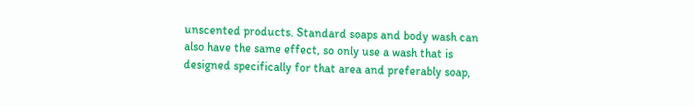unscented products. Standard soaps and body wash can also have the same effect, so only use a wash that is designed specifically for that area and preferably soap,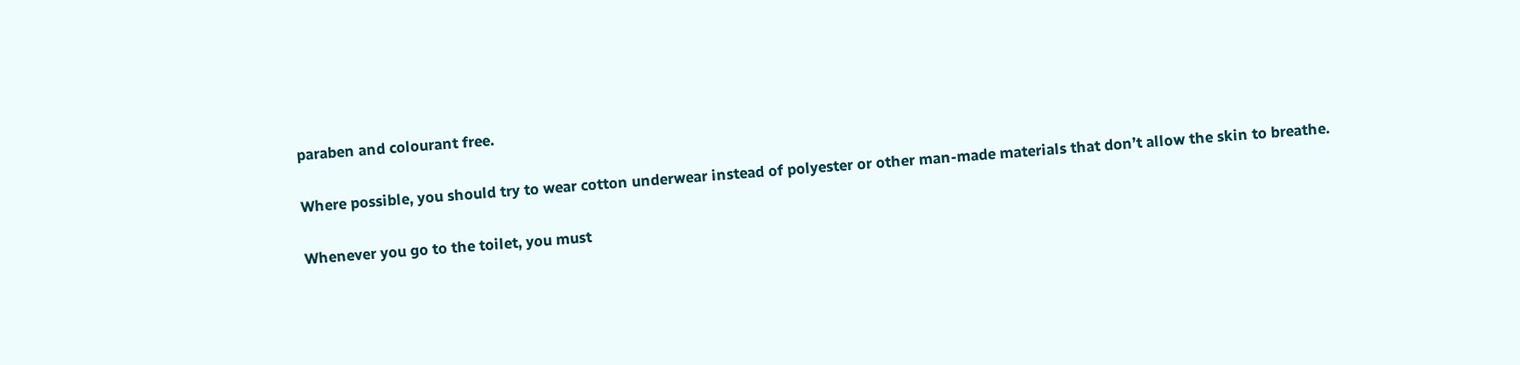paraben and colourant free.

Where possible, you should try to wear cotton underwear instead of polyester or other man-made materials that don’t allow the skin to breathe.

Whenever you go to the toilet, you must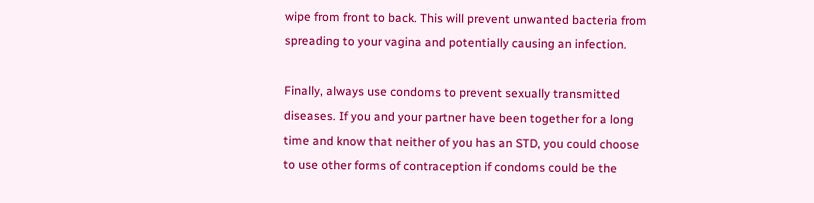wipe from front to back. This will prevent unwanted bacteria from spreading to your vagina and potentially causing an infection.

Finally, always use condoms to prevent sexually transmitted diseases. If you and your partner have been together for a long time and know that neither of you has an STD, you could choose to use other forms of contraception if condoms could be the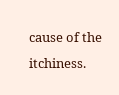cause of the itchiness.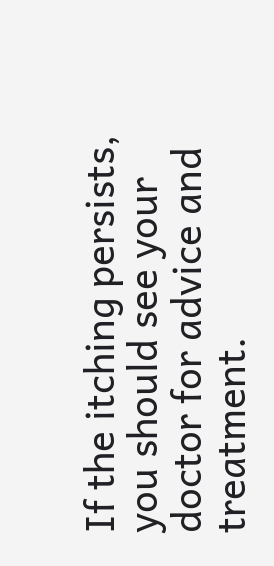If the itching persists, you should see your doctor for advice and treatment.